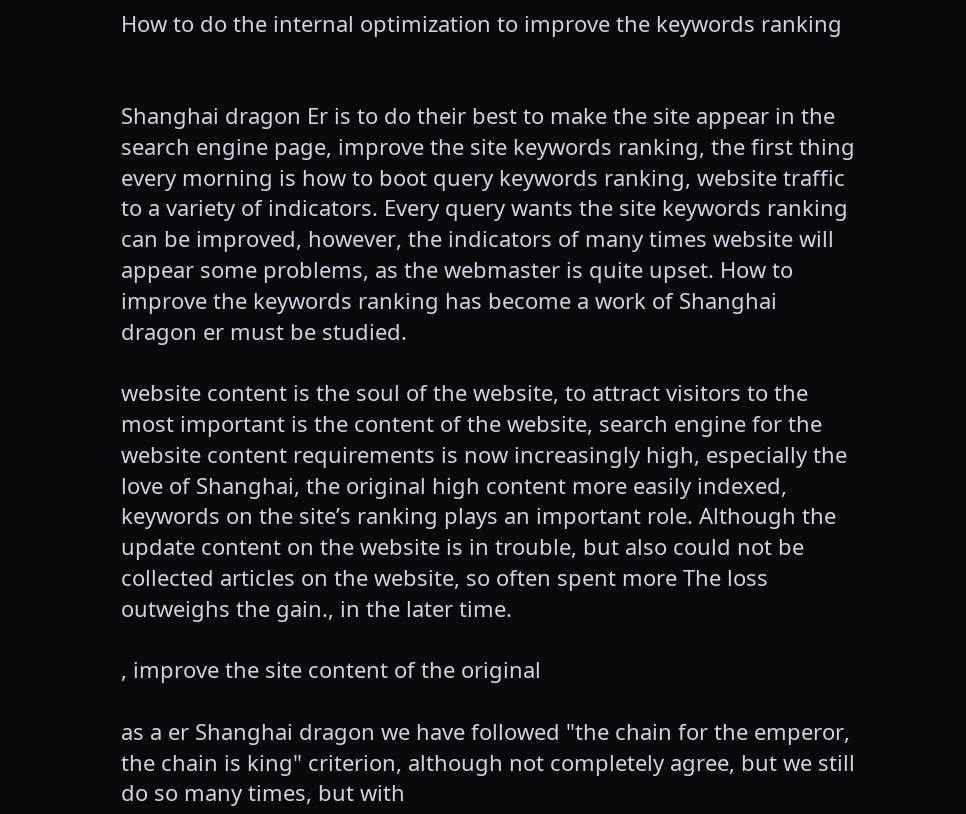How to do the internal optimization to improve the keywords ranking


Shanghai dragon Er is to do their best to make the site appear in the search engine page, improve the site keywords ranking, the first thing every morning is how to boot query keywords ranking, website traffic to a variety of indicators. Every query wants the site keywords ranking can be improved, however, the indicators of many times website will appear some problems, as the webmaster is quite upset. How to improve the keywords ranking has become a work of Shanghai dragon er must be studied.

website content is the soul of the website, to attract visitors to the most important is the content of the website, search engine for the website content requirements is now increasingly high, especially the love of Shanghai, the original high content more easily indexed, keywords on the site’s ranking plays an important role. Although the update content on the website is in trouble, but also could not be collected articles on the website, so often spent more The loss outweighs the gain., in the later time.

, improve the site content of the original

as a er Shanghai dragon we have followed "the chain for the emperor, the chain is king" criterion, although not completely agree, but we still do so many times, but with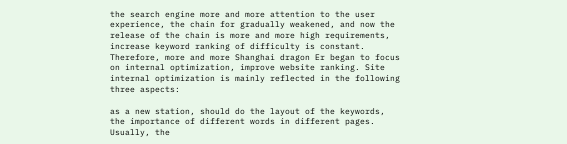the search engine more and more attention to the user experience, the chain for gradually weakened, and now the release of the chain is more and more high requirements, increase keyword ranking of difficulty is constant. Therefore, more and more Shanghai dragon Er began to focus on internal optimization, improve website ranking. Site internal optimization is mainly reflected in the following three aspects:

as a new station, should do the layout of the keywords, the importance of different words in different pages. Usually, the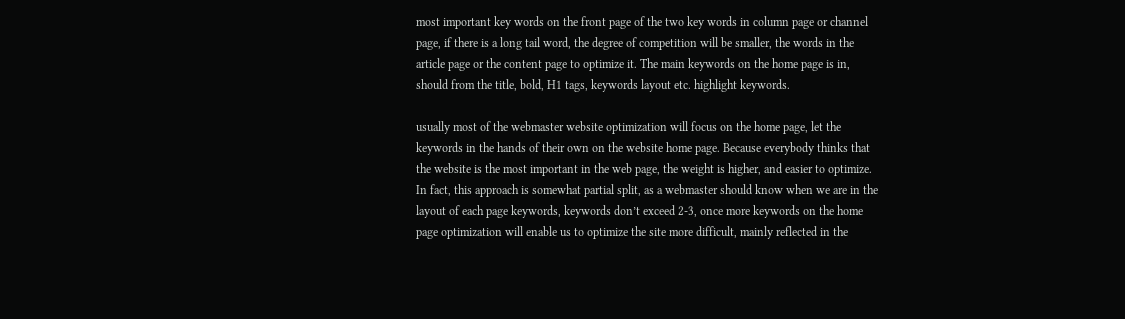most important key words on the front page of the two key words in column page or channel page, if there is a long tail word, the degree of competition will be smaller, the words in the article page or the content page to optimize it. The main keywords on the home page is in, should from the title, bold, H1 tags, keywords layout etc. highlight keywords.

usually most of the webmaster website optimization will focus on the home page, let the keywords in the hands of their own on the website home page. Because everybody thinks that the website is the most important in the web page, the weight is higher, and easier to optimize. In fact, this approach is somewhat partial split, as a webmaster should know when we are in the layout of each page keywords, keywords don’t exceed 2-3, once more keywords on the home page optimization will enable us to optimize the site more difficult, mainly reflected in the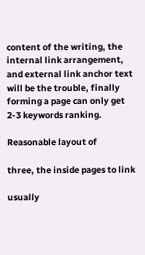content of the writing, the internal link arrangement, and external link anchor text will be the trouble, finally forming a page can only get 2-3 keywords ranking.

Reasonable layout of

three, the inside pages to link

usually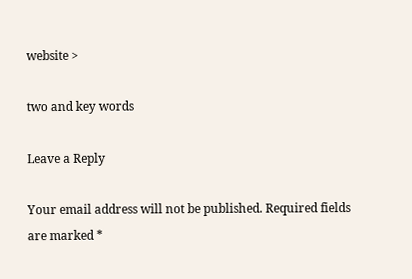website >

two and key words

Leave a Reply

Your email address will not be published. Required fields are marked *